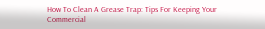How To Clean A Grease Trap: Tips For Keeping Your Commercial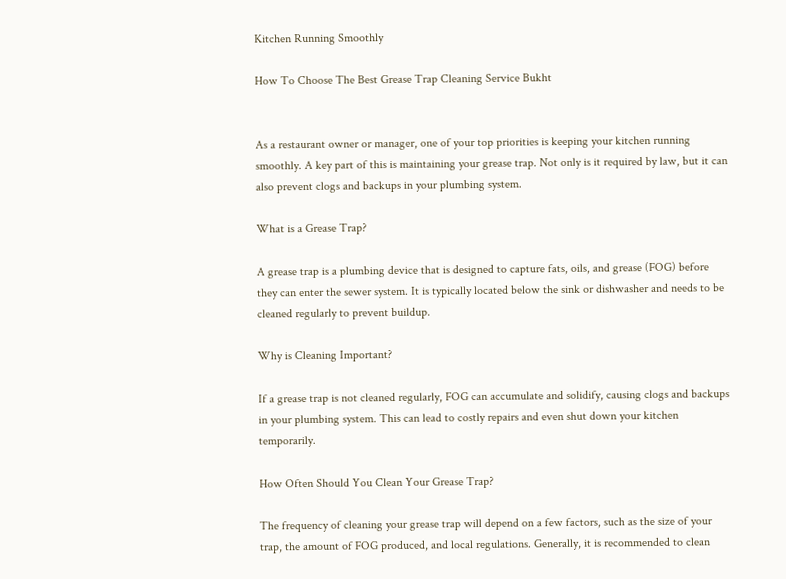Kitchen Running Smoothly

How To Choose The Best Grease Trap Cleaning Service Bukht


As a restaurant owner or manager, one of your top priorities is keeping your kitchen running smoothly. A key part of this is maintaining your grease trap. Not only is it required by law, but it can also prevent clogs and backups in your plumbing system.

What is a Grease Trap?

A grease trap is a plumbing device that is designed to capture fats, oils, and grease (FOG) before they can enter the sewer system. It is typically located below the sink or dishwasher and needs to be cleaned regularly to prevent buildup.

Why is Cleaning Important?

If a grease trap is not cleaned regularly, FOG can accumulate and solidify, causing clogs and backups in your plumbing system. This can lead to costly repairs and even shut down your kitchen temporarily.

How Often Should You Clean Your Grease Trap?

The frequency of cleaning your grease trap will depend on a few factors, such as the size of your trap, the amount of FOG produced, and local regulations. Generally, it is recommended to clean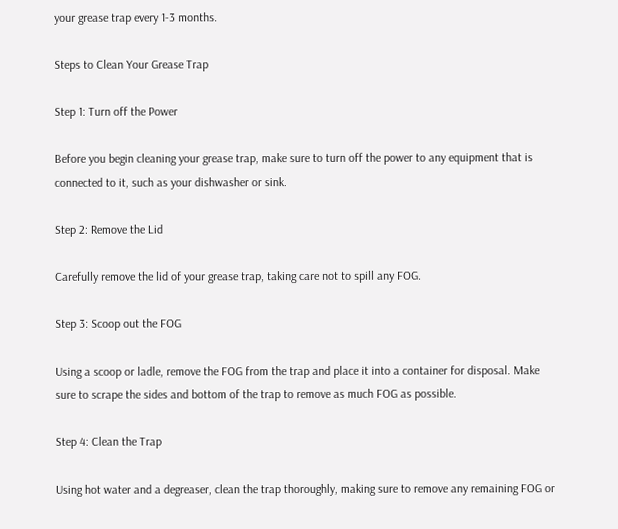your grease trap every 1-3 months.

Steps to Clean Your Grease Trap

Step 1: Turn off the Power

Before you begin cleaning your grease trap, make sure to turn off the power to any equipment that is connected to it, such as your dishwasher or sink.

Step 2: Remove the Lid

Carefully remove the lid of your grease trap, taking care not to spill any FOG.

Step 3: Scoop out the FOG

Using a scoop or ladle, remove the FOG from the trap and place it into a container for disposal. Make sure to scrape the sides and bottom of the trap to remove as much FOG as possible.

Step 4: Clean the Trap

Using hot water and a degreaser, clean the trap thoroughly, making sure to remove any remaining FOG or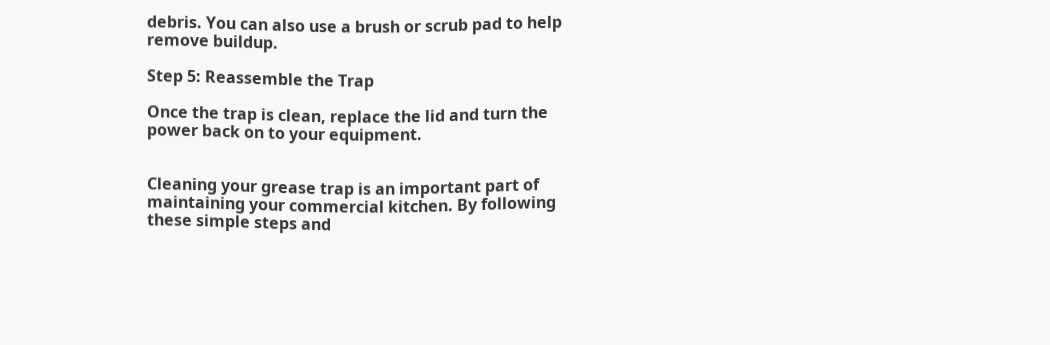debris. You can also use a brush or scrub pad to help remove buildup.

Step 5: Reassemble the Trap

Once the trap is clean, replace the lid and turn the power back on to your equipment.


Cleaning your grease trap is an important part of maintaining your commercial kitchen. By following these simple steps and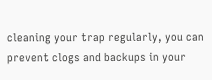cleaning your trap regularly, you can prevent clogs and backups in your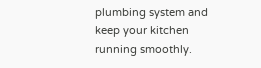plumbing system and keep your kitchen running smoothly.